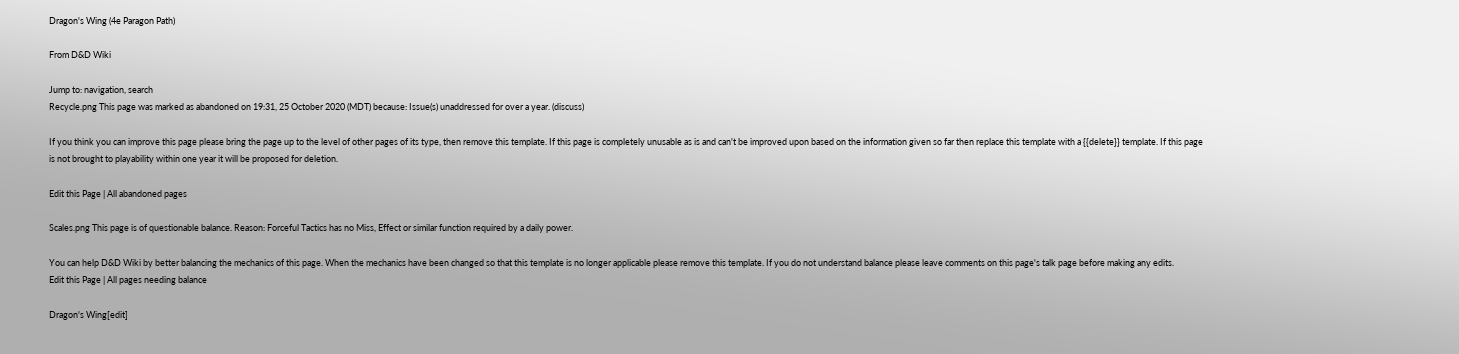Dragon's Wing (4e Paragon Path)

From D&D Wiki

Jump to: navigation, search
Recycle.png This page was marked as abandoned on 19:31, 25 October 2020 (MDT) because: Issue(s) unaddressed for over a year. (discuss)

If you think you can improve this page please bring the page up to the level of other pages of its type, then remove this template. If this page is completely unusable as is and can't be improved upon based on the information given so far then replace this template with a {{delete}} template. If this page is not brought to playability within one year it will be proposed for deletion.

Edit this Page | All abandoned pages

Scales.png This page is of questionable balance. Reason: Forceful Tactics has no Miss, Effect or similar function required by a daily power.

You can help D&D Wiki by better balancing the mechanics of this page. When the mechanics have been changed so that this template is no longer applicable please remove this template. If you do not understand balance please leave comments on this page's talk page before making any edits.
Edit this Page | All pages needing balance

Dragon's Wing[edit]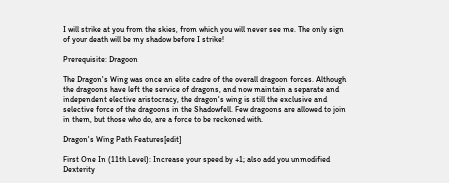I will strike at you from the skies, from which you will never see me. The only sign of your death will be my shadow before I strike!

Prerequisite: Dragoon

The Dragon's Wing was once an elite cadre of the overall dragoon forces. Although the dragoons have left the service of dragons, and now maintain a separate and independent elective aristocracy, the dragon's wing is still the exclusive and selective force of the dragoons in the Shadowfell. Few dragoons are allowed to join in them, but those who do, are a force to be reckoned with.

Dragon's Wing Path Features[edit]

First One In (11th Level): Increase your speed by +1; also add you unmodified Dexterity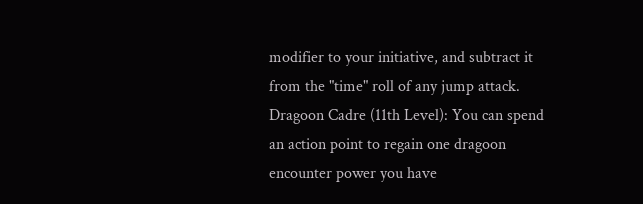modifier to your initiative, and subtract it from the "time" roll of any jump attack.
Dragoon Cadre (11th Level): You can spend an action point to regain one dragoon encounter power you have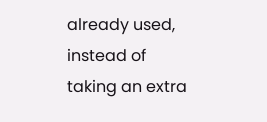already used, instead of taking an extra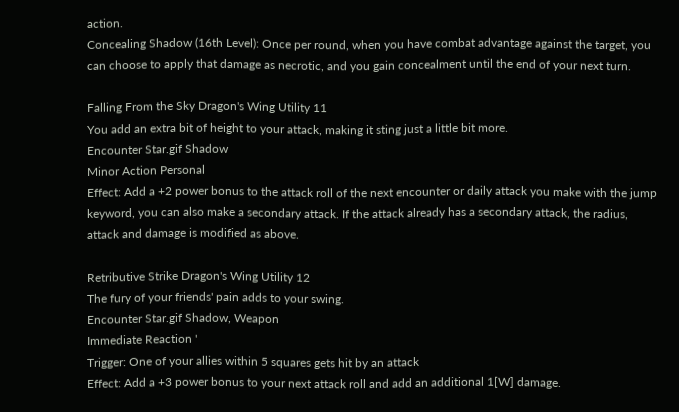action.
Concealing Shadow (16th Level): Once per round, when you have combat advantage against the target, you can choose to apply that damage as necrotic, and you gain concealment until the end of your next turn.

Falling From the Sky Dragon's Wing Utility 11
You add an extra bit of height to your attack, making it sting just a little bit more.
Encounter Star.gif Shadow
Minor Action Personal
Effect: Add a +2 power bonus to the attack roll of the next encounter or daily attack you make with the jump keyword, you can also make a secondary attack. If the attack already has a secondary attack, the radius, attack and damage is modified as above.

Retributive Strike Dragon's Wing Utility 12
The fury of your friends' pain adds to your swing.
Encounter Star.gif Shadow, Weapon
Immediate Reaction '
Trigger: One of your allies within 5 squares gets hit by an attack
Effect: Add a +3 power bonus to your next attack roll and add an additional 1[W] damage.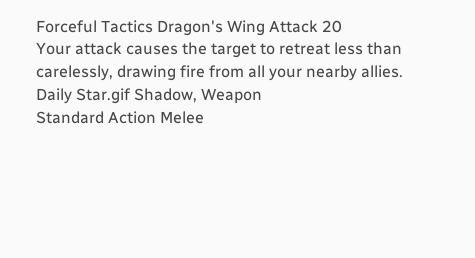Forceful Tactics Dragon's Wing Attack 20
Your attack causes the target to retreat less than carelessly, drawing fire from all your nearby allies.
Daily Star.gif Shadow, Weapon
Standard Action Melee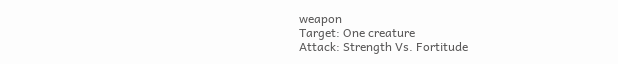weapon
Target: One creature
Attack: Strength Vs. Fortitude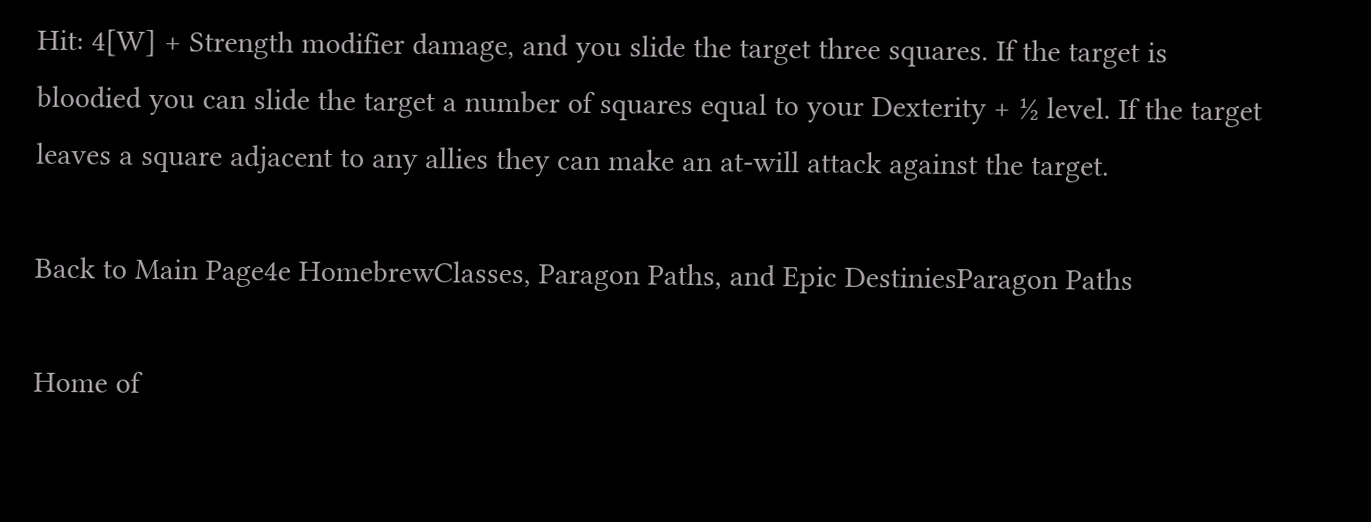Hit: 4[W] + Strength modifier damage, and you slide the target three squares. If the target is bloodied you can slide the target a number of squares equal to your Dexterity + ½ level. If the target leaves a square adjacent to any allies they can make an at-will attack against the target.

Back to Main Page4e HomebrewClasses, Paragon Paths, and Epic DestiniesParagon Paths

Home of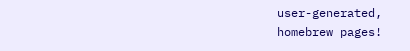user-generated,
homebrew pages!